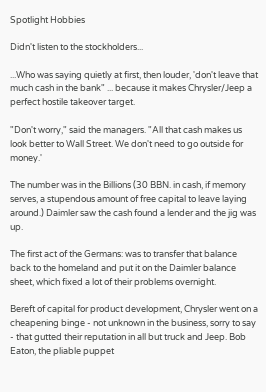Spotlight Hobbies

Didn't listen to the stockholders...

...Who was saying quietly at first, then louder, 'don't leave that much cash in the bank" ... because it makes Chrysler/Jeep a perfect hostile takeover target.

"Don't worry," said the managers. "All that cash makes us look better to Wall Street. We don't need to go outside for money.'

The number was in the Billions (30 BBN. in cash, if memory serves, a stupendous amount of free capital to leave laying around.) Daimler saw the cash found a lender and the jig was up.

The first act of the Germans: was to transfer that balance back to the homeland and put it on the Daimler balance sheet, which fixed a lot of their problems overnight.

Bereft of capital for product development, Chrysler went on a cheapening binge - not unknown in the business, sorry to say - that gutted their reputation in all but truck and Jeep. Bob Eaton, the pliable puppet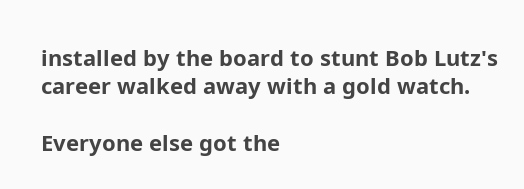installed by the board to stunt Bob Lutz's career walked away with a gold watch.

Everyone else got the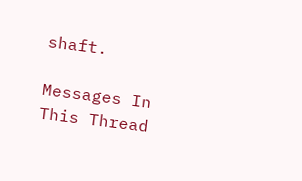shaft.

Messages In This Thread